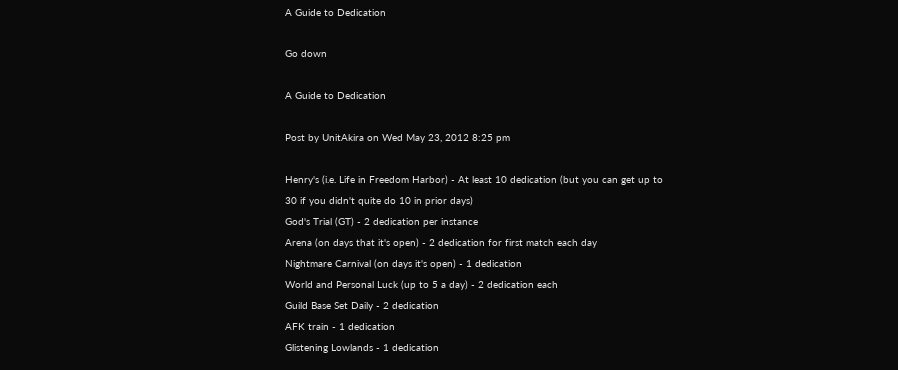A Guide to Dedication

Go down

A Guide to Dedication

Post by UnitAkira on Wed May 23, 2012 8:25 pm

Henry's (i.e. Life in Freedom Harbor) - At least 10 dedication (but you can get up to 30 if you didn't quite do 10 in prior days)
God's Trial (GT) - 2 dedication per instance
Arena (on days that it's open) - 2 dedication for first match each day
Nightmare Carnival (on days it's open) - 1 dedication
World and Personal Luck (up to 5 a day) - 2 dedication each
Guild Base Set Daily - 2 dedication
AFK train - 1 dedication
Glistening Lowlands - 1 dedication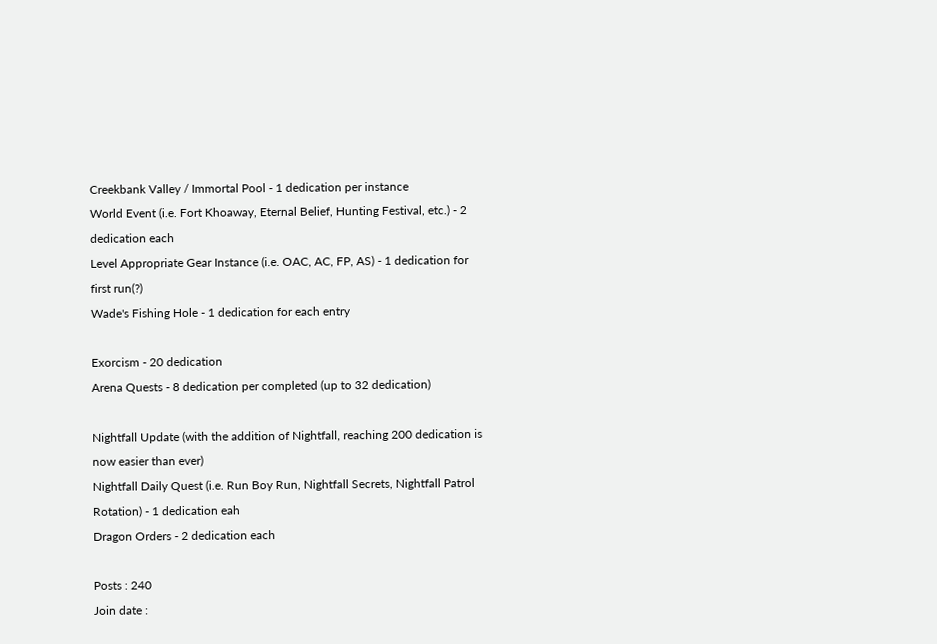Creekbank Valley / Immortal Pool - 1 dedication per instance
World Event (i.e. Fort Khoaway, Eternal Belief, Hunting Festival, etc.) - 2 dedication each
Level Appropriate Gear Instance (i.e. OAC, AC, FP, AS) - 1 dedication for first run(?)
Wade's Fishing Hole - 1 dedication for each entry

Exorcism - 20 dedication
Arena Quests - 8 dedication per completed (up to 32 dedication)

Nightfall Update (with the addition of Nightfall, reaching 200 dedication is now easier than ever)
Nightfall Daily Quest (i.e. Run Boy Run, Nightfall Secrets, Nightfall Patrol Rotation) - 1 dedication eah
Dragon Orders - 2 dedication each

Posts : 240
Join date :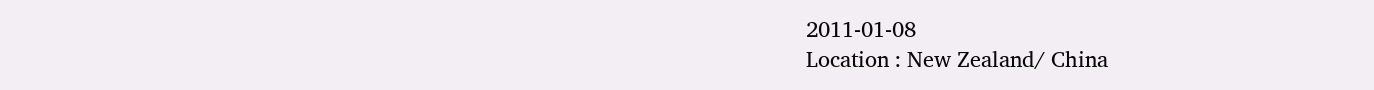2011-01-08
Location : New Zealand/ China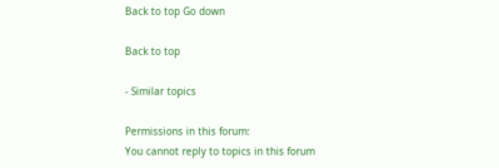Back to top Go down

Back to top

- Similar topics

Permissions in this forum:
You cannot reply to topics in this forum